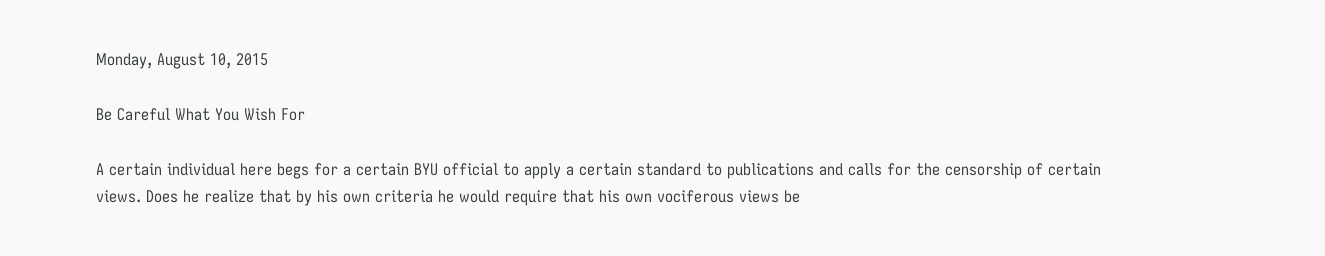Monday, August 10, 2015

Be Careful What You Wish For

A certain individual here begs for a certain BYU official to apply a certain standard to publications and calls for the censorship of certain views. Does he realize that by his own criteria he would require that his own vociferous views be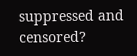suppressed and censored?